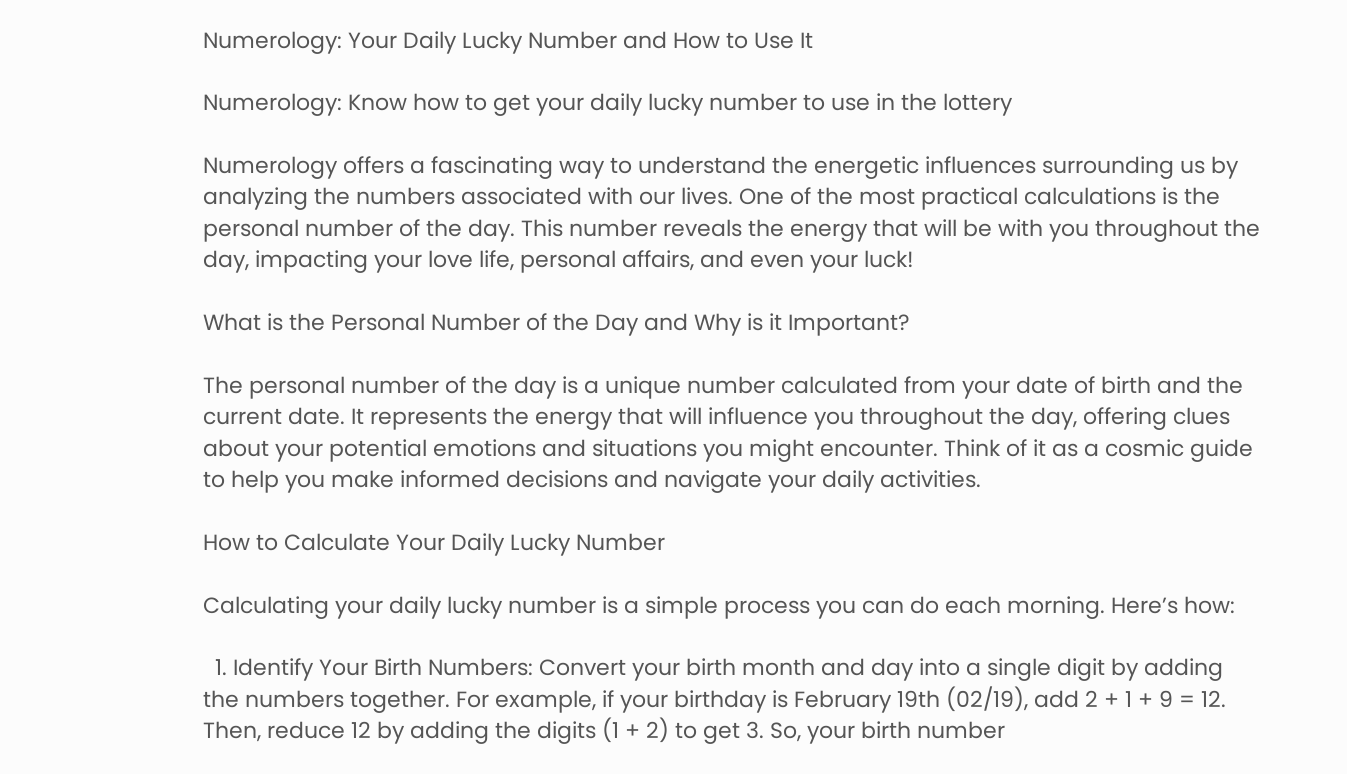Numerology: Your Daily Lucky Number and How to Use It

Numerology: Know how to get your daily lucky number to use in the lottery

Numerology offers a fascinating way to understand the energetic influences surrounding us by analyzing the numbers associated with our lives. One of the most practical calculations is the personal number of the day. This number reveals the energy that will be with you throughout the day, impacting your love life, personal affairs, and even your luck!

What is the Personal Number of the Day and Why is it Important?

The personal number of the day is a unique number calculated from your date of birth and the current date. It represents the energy that will influence you throughout the day, offering clues about your potential emotions and situations you might encounter. Think of it as a cosmic guide to help you make informed decisions and navigate your daily activities.

How to Calculate Your Daily Lucky Number

Calculating your daily lucky number is a simple process you can do each morning. Here’s how:

  1. Identify Your Birth Numbers: Convert your birth month and day into a single digit by adding the numbers together. For example, if your birthday is February 19th (02/19), add 2 + 1 + 9 = 12. Then, reduce 12 by adding the digits (1 + 2) to get 3. So, your birth number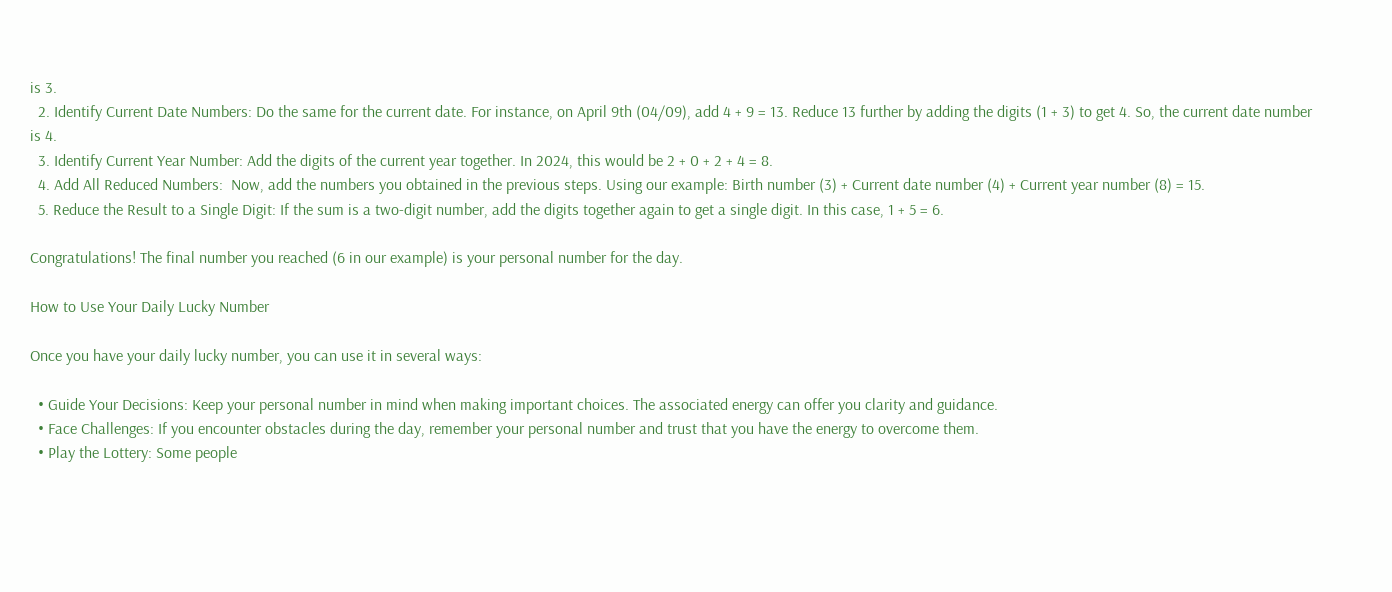is 3.
  2. Identify Current Date Numbers: Do the same for the current date. For instance, on April 9th (04/09), add 4 + 9 = 13. Reduce 13 further by adding the digits (1 + 3) to get 4. So, the current date number is 4.
  3. Identify Current Year Number: Add the digits of the current year together. In 2024, this would be 2 + 0 + 2 + 4 = 8.
  4. Add All Reduced Numbers:  Now, add the numbers you obtained in the previous steps. Using our example: Birth number (3) + Current date number (4) + Current year number (8) = 15.
  5. Reduce the Result to a Single Digit: If the sum is a two-digit number, add the digits together again to get a single digit. In this case, 1 + 5 = 6.

Congratulations! The final number you reached (6 in our example) is your personal number for the day.

How to Use Your Daily Lucky Number

Once you have your daily lucky number, you can use it in several ways:

  • Guide Your Decisions: Keep your personal number in mind when making important choices. The associated energy can offer you clarity and guidance.
  • Face Challenges: If you encounter obstacles during the day, remember your personal number and trust that you have the energy to overcome them.
  • Play the Lottery: Some people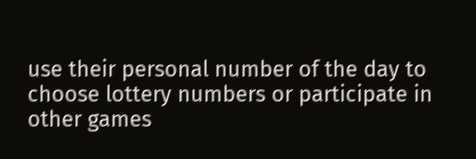use their personal number of the day to choose lottery numbers or participate in other games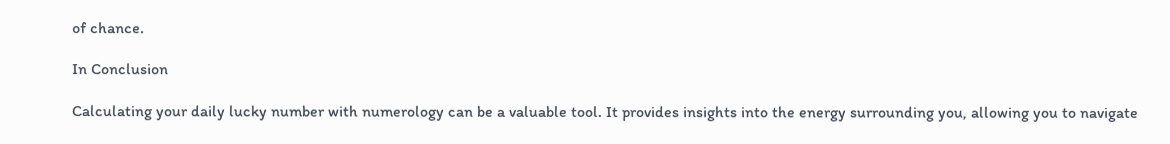of chance.

In Conclusion

Calculating your daily lucky number with numerology can be a valuable tool. It provides insights into the energy surrounding you, allowing you to navigate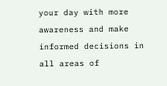your day with more awareness and make informed decisions in all areas of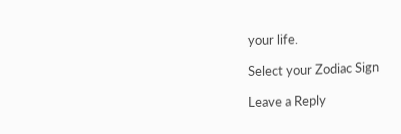your life.

Select your Zodiac Sign

Leave a Reply